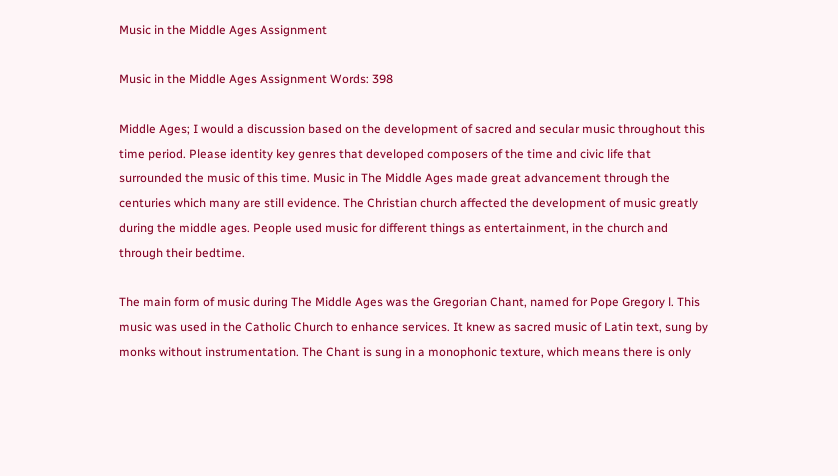Music in the Middle Ages Assignment

Music in the Middle Ages Assignment Words: 398

Middle Ages; I would a discussion based on the development of sacred and secular music throughout this time period. Please identity key genres that developed composers of the time and civic life that surrounded the music of this time. Music in The Middle Ages made great advancement through the centuries which many are still evidence. The Christian church affected the development of music greatly during the middle ages. People used music for different things as entertainment, in the church and through their bedtime.

The main form of music during The Middle Ages was the Gregorian Chant, named for Pope Gregory l. This music was used in the Catholic Church to enhance services. It knew as sacred music of Latin text, sung by monks without instrumentation. The Chant is sung in a monophonic texture, which means there is only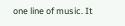one line of music. It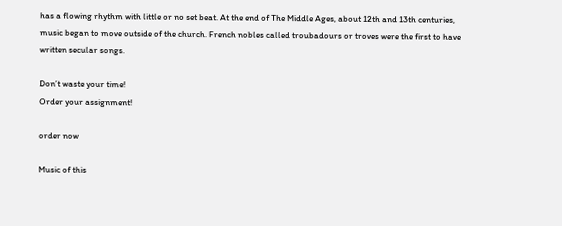has a flowing rhythm with little or no set beat. At the end of The Middle Ages, about 12th and 13th centuries, music began to move outside of the church. French nobles called troubadours or troves were the first to have written secular songs.

Don’t waste your time!
Order your assignment!

order now

Music of this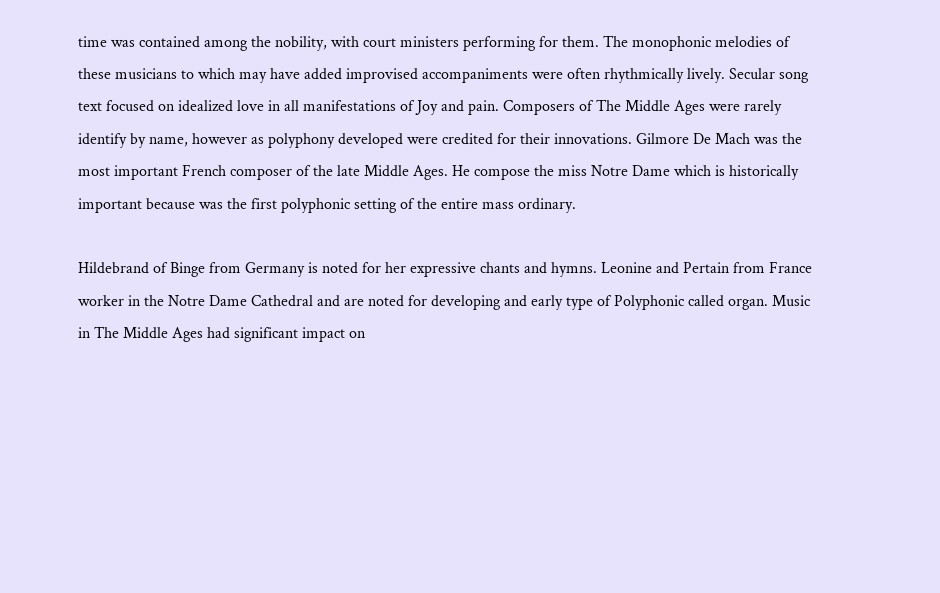time was contained among the nobility, with court ministers performing for them. The monophonic melodies of these musicians to which may have added improvised accompaniments were often rhythmically lively. Secular song text focused on idealized love in all manifestations of Joy and pain. Composers of The Middle Ages were rarely identify by name, however as polyphony developed were credited for their innovations. Gilmore De Mach was the most important French composer of the late Middle Ages. He compose the miss Notre Dame which is historically important because was the first polyphonic setting of the entire mass ordinary.

Hildebrand of Binge from Germany is noted for her expressive chants and hymns. Leonine and Pertain from France worker in the Notre Dame Cathedral and are noted for developing and early type of Polyphonic called organ. Music in The Middle Ages had significant impact on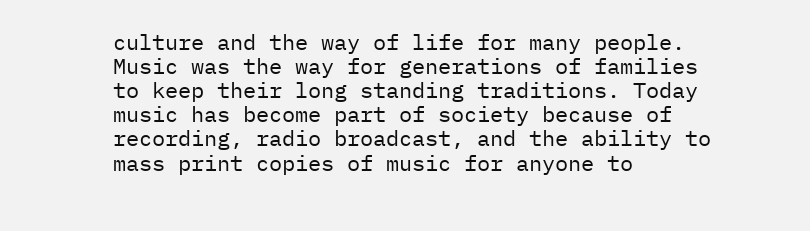culture and the way of life for many people. Music was the way for generations of families to keep their long standing traditions. Today music has become part of society because of recording, radio broadcast, and the ability to mass print copies of music for anyone to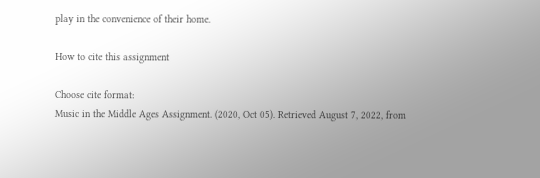play in the convenience of their home.

How to cite this assignment

Choose cite format:
Music in the Middle Ages Assignment. (2020, Oct 05). Retrieved August 7, 2022, from